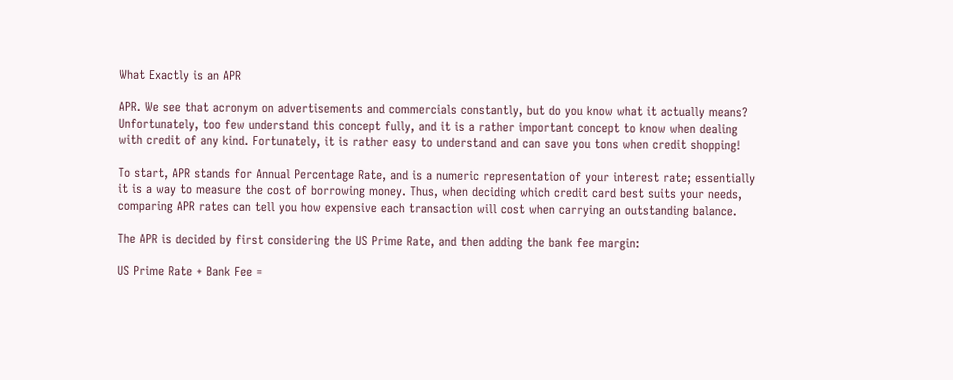What Exactly is an APR

APR. We see that acronym on advertisements and commercials constantly, but do you know what it actually means? Unfortunately, too few understand this concept fully, and it is a rather important concept to know when dealing with credit of any kind. Fortunately, it is rather easy to understand and can save you tons when credit shopping!

To start, APR stands for Annual Percentage Rate, and is a numeric representation of your interest rate; essentially it is a way to measure the cost of borrowing money. Thus, when deciding which credit card best suits your needs, comparing APR rates can tell you how expensive each transaction will cost when carrying an outstanding balance.

The APR is decided by first considering the US Prime Rate, and then adding the bank fee margin:

US Prime Rate + Bank Fee =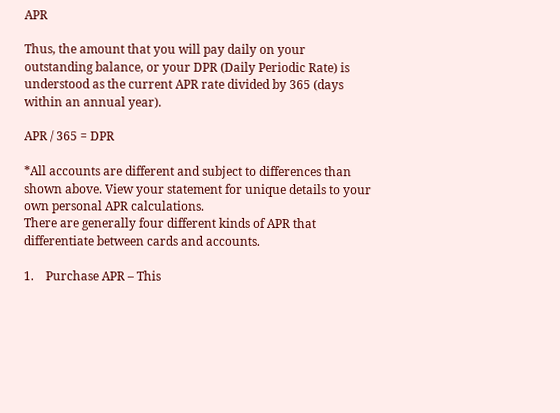APR

Thus, the amount that you will pay daily on your outstanding balance, or your DPR (Daily Periodic Rate) is understood as the current APR rate divided by 365 (days within an annual year).

APR / 365 = DPR

*All accounts are different and subject to differences than shown above. View your statement for unique details to your own personal APR calculations.
There are generally four different kinds of APR that differentiate between cards and accounts.

1.    Purchase APR – This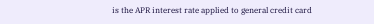is the APR interest rate applied to general credit card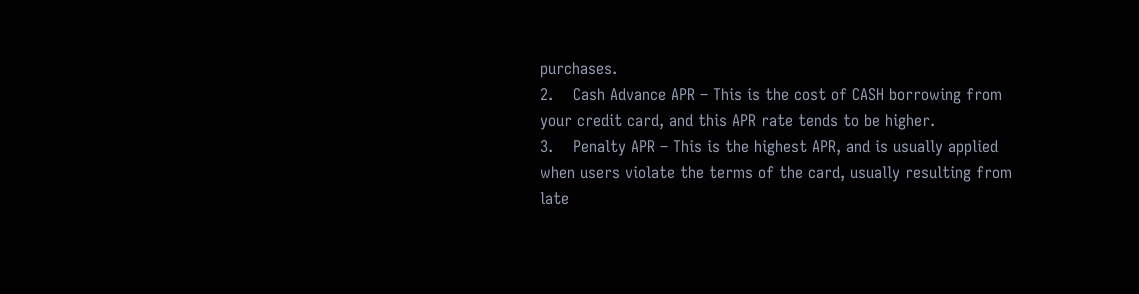purchases.
2.    Cash Advance APR – This is the cost of CASH borrowing from your credit card, and this APR rate tends to be higher.
3.    Penalty APR – This is the highest APR, and is usually applied when users violate the terms of the card, usually resulting from late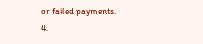or failed payments.
4.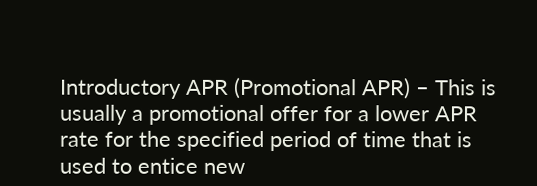Introductory APR (Promotional APR) – This is usually a promotional offer for a lower APR rate for the specified period of time that is used to entice new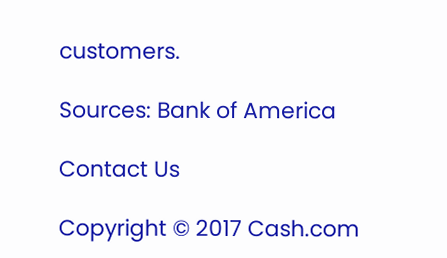customers.

Sources: Bank of America

Contact Us

Copyright © 2017 Cash.com